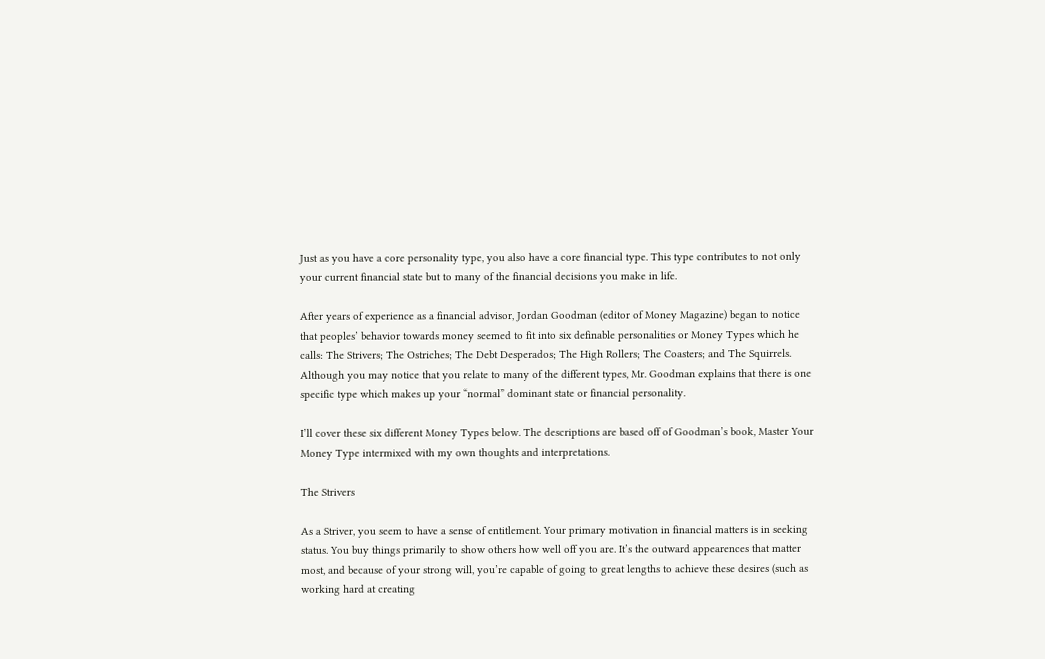Just as you have a core personality type, you also have a core financial type. This type contributes to not only your current financial state but to many of the financial decisions you make in life.

After years of experience as a financial advisor, Jordan Goodman (editor of Money Magazine) began to notice that peoples’ behavior towards money seemed to fit into six definable personalities or Money Types which he calls: The Strivers; The Ostriches; The Debt Desperados; The High Rollers; The Coasters; and The Squirrels. Although you may notice that you relate to many of the different types, Mr. Goodman explains that there is one specific type which makes up your “normal” dominant state or financial personality.

I’ll cover these six different Money Types below. The descriptions are based off of Goodman’s book, Master Your Money Type intermixed with my own thoughts and interpretations.

The Strivers

As a Striver, you seem to have a sense of entitlement. Your primary motivation in financial matters is in seeking status. You buy things primarily to show others how well off you are. It’s the outward appearences that matter most, and because of your strong will, you’re capable of going to great lengths to achieve these desires (such as working hard at creating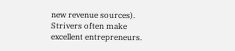new revenue sources). Strivers often make excellent entrepreneurs.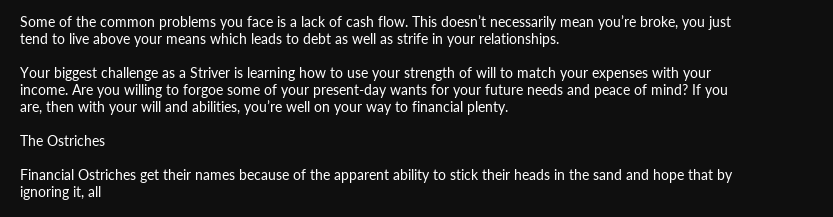Some of the common problems you face is a lack of cash flow. This doesn’t necessarily mean you’re broke, you just tend to live above your means which leads to debt as well as strife in your relationships.

Your biggest challenge as a Striver is learning how to use your strength of will to match your expenses with your income. Are you willing to forgoe some of your present-day wants for your future needs and peace of mind? If you are, then with your will and abilities, you’re well on your way to financial plenty.

The Ostriches

Financial Ostriches get their names because of the apparent ability to stick their heads in the sand and hope that by ignoring it, all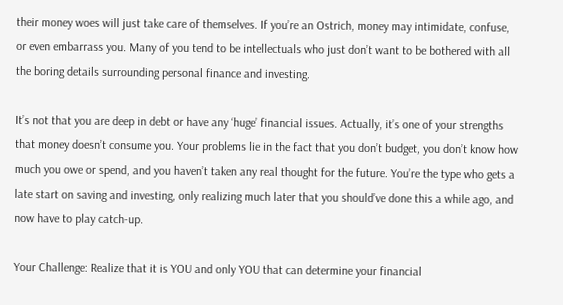their money woes will just take care of themselves. If you’re an Ostrich, money may intimidate, confuse, or even embarrass you. Many of you tend to be intellectuals who just don’t want to be bothered with all the boring details surrounding personal finance and investing.

It’s not that you are deep in debt or have any ‘huge’ financial issues. Actually, it’s one of your strengths that money doesn’t consume you. Your problems lie in the fact that you don’t budget, you don’t know how much you owe or spend, and you haven’t taken any real thought for the future. You’re the type who gets a late start on saving and investing, only realizing much later that you should’ve done this a while ago, and now have to play catch-up.

Your Challenge: Realize that it is YOU and only YOU that can determine your financial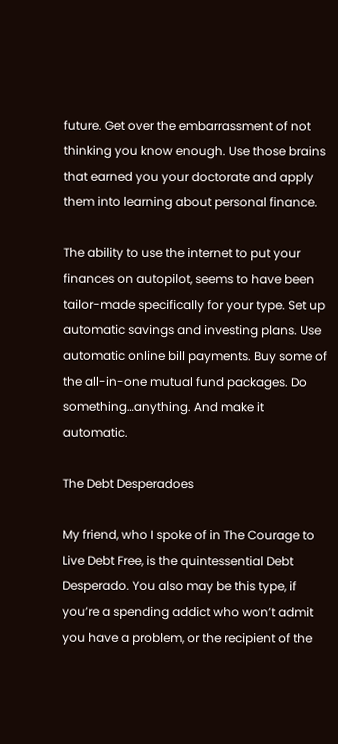future. Get over the embarrassment of not thinking you know enough. Use those brains that earned you your doctorate and apply them into learning about personal finance.

The ability to use the internet to put your finances on autopilot, seems to have been tailor-made specifically for your type. Set up automatic savings and investing plans. Use automatic online bill payments. Buy some of the all-in-one mutual fund packages. Do something…anything. And make it automatic.

The Debt Desperadoes

My friend, who I spoke of in The Courage to Live Debt Free, is the quintessential Debt Desperado. You also may be this type, if you’re a spending addict who won’t admit you have a problem, or the recipient of the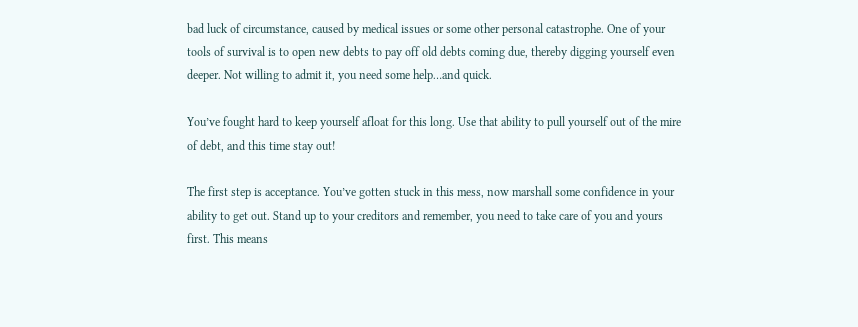bad luck of circumstance, caused by medical issues or some other personal catastrophe. One of your tools of survival is to open new debts to pay off old debts coming due, thereby digging yourself even deeper. Not willing to admit it, you need some help…and quick.

You’ve fought hard to keep yourself afloat for this long. Use that ability to pull yourself out of the mire of debt, and this time stay out!

The first step is acceptance. You’ve gotten stuck in this mess, now marshall some confidence in your ability to get out. Stand up to your creditors and remember, you need to take care of you and yours first. This means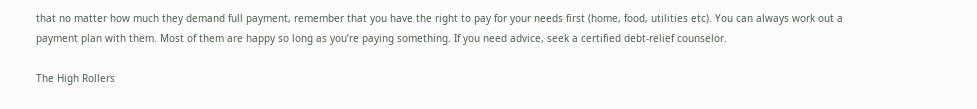that no matter how much they demand full payment, remember that you have the right to pay for your needs first (home, food, utilities etc). You can always work out a payment plan with them. Most of them are happy so long as you’re paying something. If you need advice, seek a certified debt-relief counselor.

The High Rollers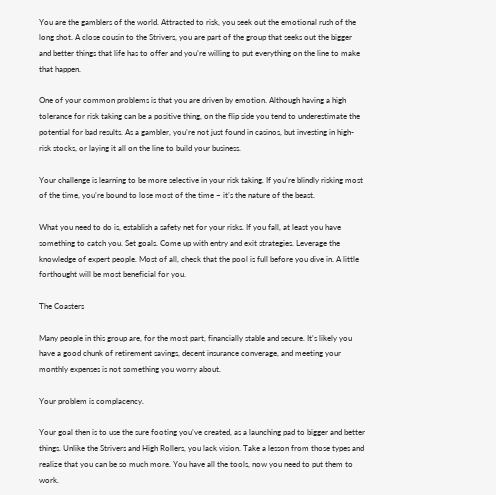You are the gamblers of the world. Attracted to risk, you seek out the emotional rush of the long shot. A close cousin to the Strivers, you are part of the group that seeks out the bigger and better things that life has to offer and you’re willing to put everything on the line to make that happen.

One of your common problems is that you are driven by emotion. Although having a high tolerance for risk taking can be a positive thing, on the flip side you tend to underestimate the potential for bad results. As a gambler, you’re not just found in casinos, but investing in high-risk stocks, or laying it all on the line to build your business.

Your challenge is learning to be more selective in your risk taking. If you’re blindly risking most of the time, you’re bound to lose most of the time – it’s the nature of the beast.

What you need to do is, establish a safety net for your risks. If you fall, at least you have something to catch you. Set goals. Come up with entry and exit strategies. Leverage the knowledge of expert people. Most of all, check that the pool is full before you dive in. A little forthought will be most beneficial for you.

The Coasters

Many people in this group are, for the most part, financially stable and secure. It’s likely you have a good chunk of retirement savings, decent insurance converage, and meeting your monthly expenses is not something you worry about.

Your problem is complacency.

Your goal then is to use the sure footing you’ve created, as a launching pad to bigger and better things. Unlike the Strivers and High Rollers, you lack vision. Take a lesson from those types and realize that you can be so much more. You have all the tools, now you need to put them to work.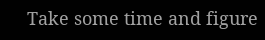Take some time and figure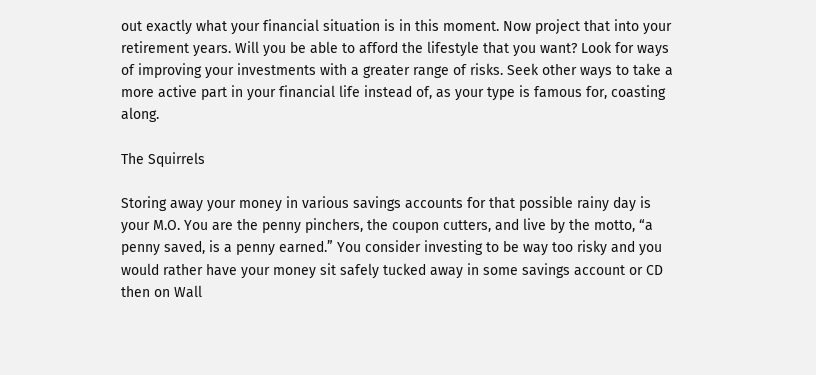out exactly what your financial situation is in this moment. Now project that into your retirement years. Will you be able to afford the lifestyle that you want? Look for ways of improving your investments with a greater range of risks. Seek other ways to take a more active part in your financial life instead of, as your type is famous for, coasting along.

The Squirrels

Storing away your money in various savings accounts for that possible rainy day is your M.O. You are the penny pinchers, the coupon cutters, and live by the motto, “a penny saved, is a penny earned.” You consider investing to be way too risky and you would rather have your money sit safely tucked away in some savings account or CD then on Wall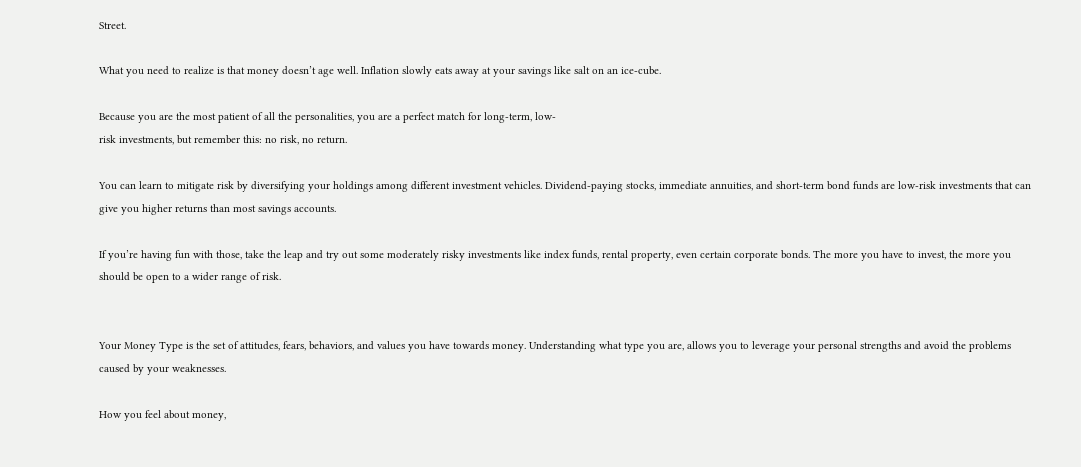Street.

What you need to realize is that money doesn’t age well. Inflation slowly eats away at your savings like salt on an ice-cube.

Because you are the most patient of all the personalities, you are a perfect match for long-term, low-
risk investments, but remember this: no risk, no return.

You can learn to mitigate risk by diversifying your holdings among different investment vehicles. Dividend-paying stocks, immediate annuities, and short-term bond funds are low-risk investments that can give you higher returns than most savings accounts.

If you’re having fun with those, take the leap and try out some moderately risky investments like index funds, rental property, even certain corporate bonds. The more you have to invest, the more you should be open to a wider range of risk.


Your Money Type is the set of attitudes, fears, behaviors, and values you have towards money. Understanding what type you are, allows you to leverage your personal strengths and avoid the problems caused by your weaknesses.

How you feel about money,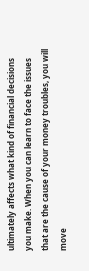ultimately affects what kind of financial decisions you make. When you can learn to face the issues that are the cause of your money troubles, you will move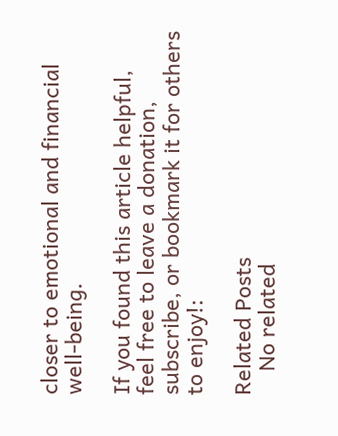closer to emotional and financial well-being.

If you found this article helpful, feel free to leave a donation, subscribe, or bookmark it for others to enjoy!:

Related Posts
    No related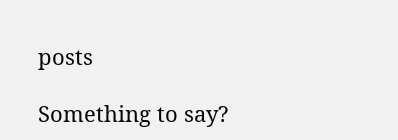posts

Something to say?